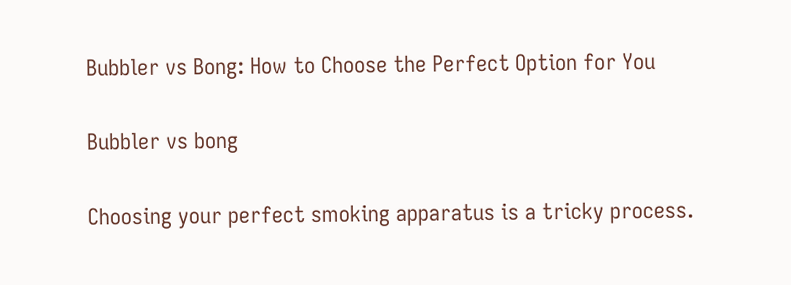Bubbler vs Bong: How to Choose the Perfect Option for You

Bubbler vs bong

Choosing your perfect smoking apparatus is a tricky process.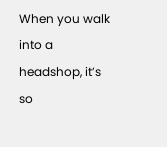When you walk into a headshop, it’s so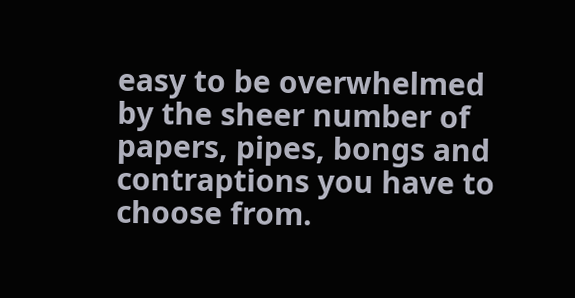easy to be overwhelmed by the sheer number of papers, pipes, bongs and contraptions you have to choose from.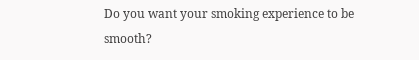Do you want your smoking experience to be smooth?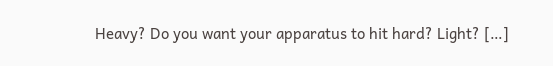Heavy? Do you want your apparatus to hit hard? Light? […]